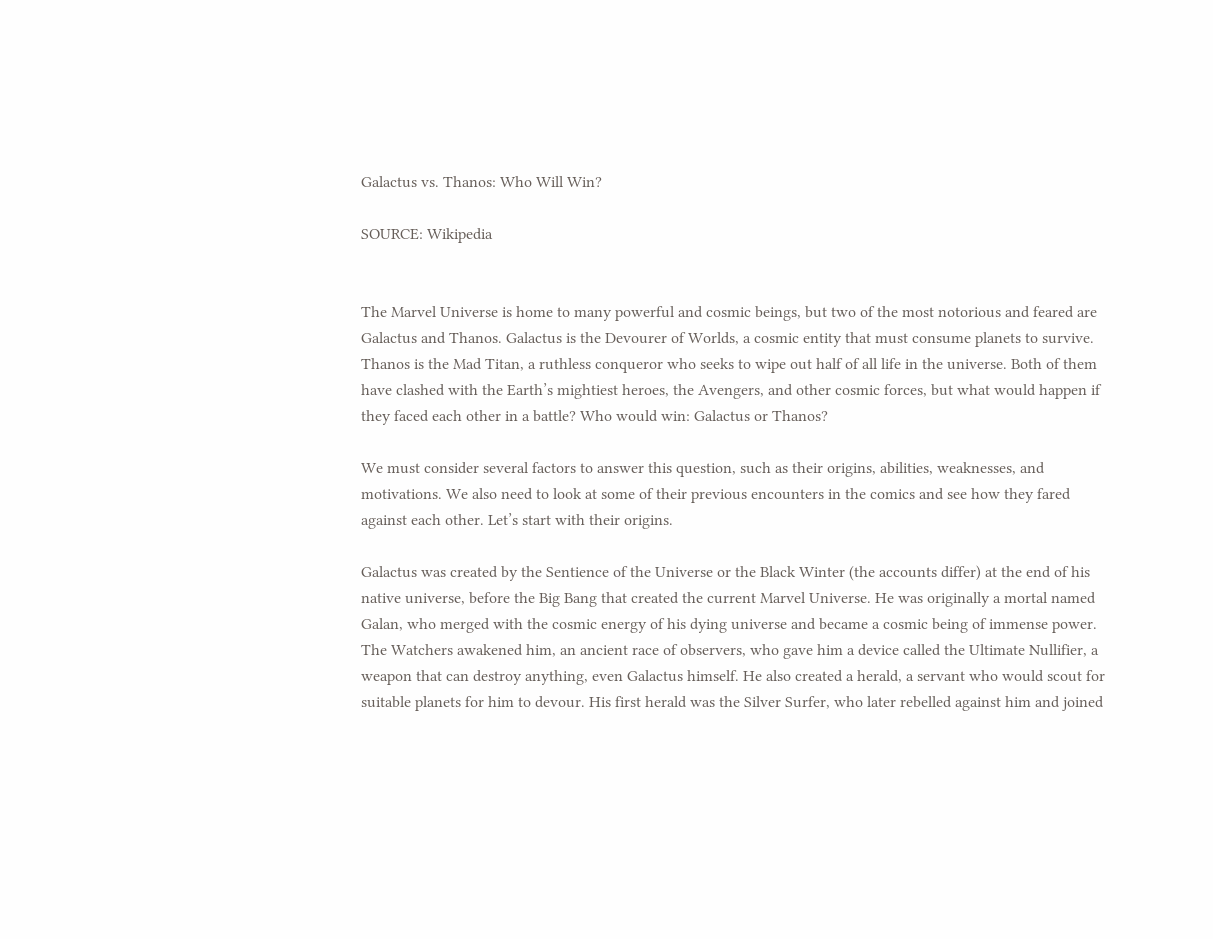Galactus vs. Thanos: Who Will Win?

SOURCE: Wikipedia


The Marvel Universe is home to many powerful and cosmic beings, but two of the most notorious and feared are Galactus and Thanos. Galactus is the Devourer of Worlds, a cosmic entity that must consume planets to survive. Thanos is the Mad Titan, a ruthless conqueror who seeks to wipe out half of all life in the universe. Both of them have clashed with the Earth’s mightiest heroes, the Avengers, and other cosmic forces, but what would happen if they faced each other in a battle? Who would win: Galactus or Thanos?

We must consider several factors to answer this question, such as their origins, abilities, weaknesses, and motivations. We also need to look at some of their previous encounters in the comics and see how they fared against each other. Let’s start with their origins.

Galactus was created by the Sentience of the Universe or the Black Winter (the accounts differ) at the end of his native universe, before the Big Bang that created the current Marvel Universe. He was originally a mortal named Galan, who merged with the cosmic energy of his dying universe and became a cosmic being of immense power. The Watchers awakened him, an ancient race of observers, who gave him a device called the Ultimate Nullifier, a weapon that can destroy anything, even Galactus himself. He also created a herald, a servant who would scout for suitable planets for him to devour. His first herald was the Silver Surfer, who later rebelled against him and joined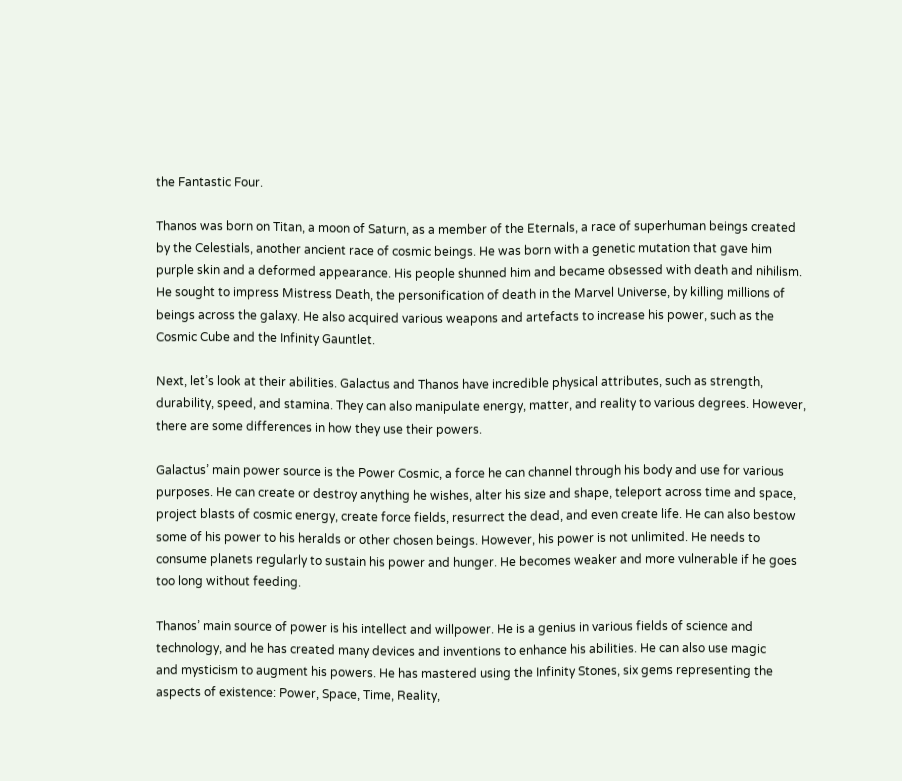the Fantastic Four.

Thanos was born on Titan, a moon of Saturn, as a member of the Eternals, a race of superhuman beings created by the Celestials, another ancient race of cosmic beings. He was born with a genetic mutation that gave him purple skin and a deformed appearance. His people shunned him and became obsessed with death and nihilism. He sought to impress Mistress Death, the personification of death in the Marvel Universe, by killing millions of beings across the galaxy. He also acquired various weapons and artefacts to increase his power, such as the Cosmic Cube and the Infinity Gauntlet.

Next, let’s look at their abilities. Galactus and Thanos have incredible physical attributes, such as strength, durability, speed, and stamina. They can also manipulate energy, matter, and reality to various degrees. However, there are some differences in how they use their powers.

Galactus’ main power source is the Power Cosmic, a force he can channel through his body and use for various purposes. He can create or destroy anything he wishes, alter his size and shape, teleport across time and space, project blasts of cosmic energy, create force fields, resurrect the dead, and even create life. He can also bestow some of his power to his heralds or other chosen beings. However, his power is not unlimited. He needs to consume planets regularly to sustain his power and hunger. He becomes weaker and more vulnerable if he goes too long without feeding.

Thanos’ main source of power is his intellect and willpower. He is a genius in various fields of science and technology, and he has created many devices and inventions to enhance his abilities. He can also use magic
and mysticism to augment his powers. He has mastered using the Infinity Stones, six gems representing the aspects of existence: Power, Space, Time, Reality,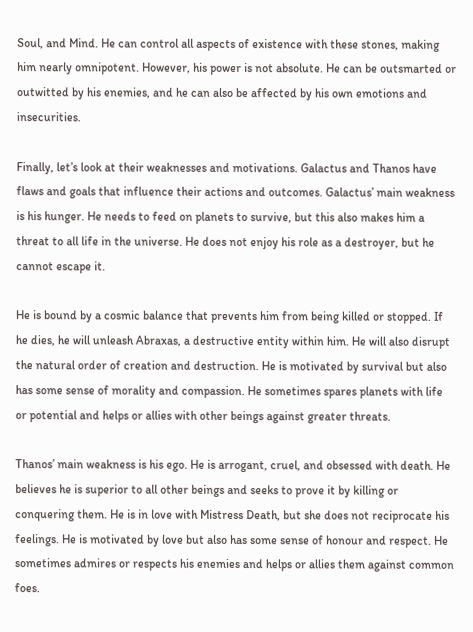Soul, and Mind. He can control all aspects of existence with these stones, making him nearly omnipotent. However, his power is not absolute. He can be outsmarted or outwitted by his enemies, and he can also be affected by his own emotions and insecurities.

Finally, let’s look at their weaknesses and motivations. Galactus and Thanos have flaws and goals that influence their actions and outcomes. Galactus’ main weakness is his hunger. He needs to feed on planets to survive, but this also makes him a threat to all life in the universe. He does not enjoy his role as a destroyer, but he cannot escape it.

He is bound by a cosmic balance that prevents him from being killed or stopped. If he dies, he will unleash Abraxas, a destructive entity within him. He will also disrupt the natural order of creation and destruction. He is motivated by survival but also has some sense of morality and compassion. He sometimes spares planets with life or potential and helps or allies with other beings against greater threats.

Thanos’ main weakness is his ego. He is arrogant, cruel, and obsessed with death. He believes he is superior to all other beings and seeks to prove it by killing or conquering them. He is in love with Mistress Death, but she does not reciprocate his feelings. He is motivated by love but also has some sense of honour and respect. He sometimes admires or respects his enemies and helps or allies them against common foes.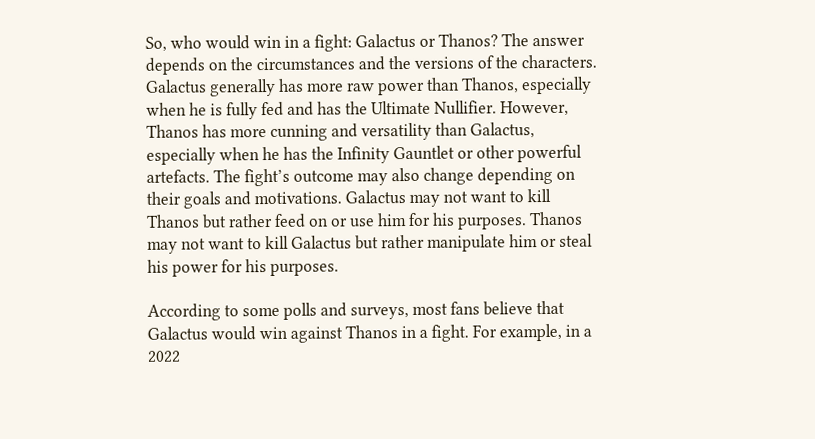So, who would win in a fight: Galactus or Thanos? The answer depends on the circumstances and the versions of the characters. Galactus generally has more raw power than Thanos, especially when he is fully fed and has the Ultimate Nullifier. However, Thanos has more cunning and versatility than Galactus, especially when he has the Infinity Gauntlet or other powerful artefacts. The fight’s outcome may also change depending on their goals and motivations. Galactus may not want to kill Thanos but rather feed on or use him for his purposes. Thanos may not want to kill Galactus but rather manipulate him or steal his power for his purposes.

According to some polls and surveys, most fans believe that Galactus would win against Thanos in a fight. For example, in a 2022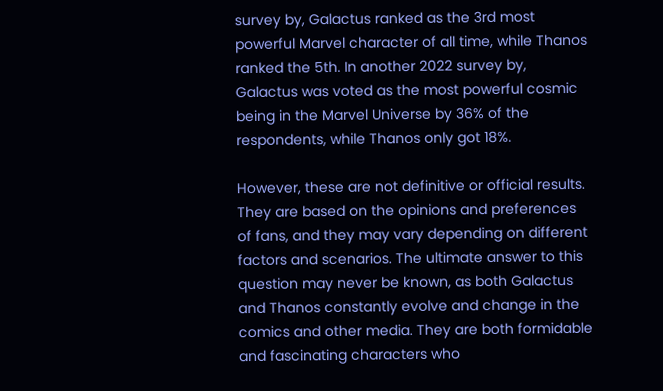survey by, Galactus ranked as the 3rd most powerful Marvel character of all time, while Thanos ranked the 5th. In another 2022 survey by, Galactus was voted as the most powerful cosmic being in the Marvel Universe by 36% of the respondents, while Thanos only got 18%.

However, these are not definitive or official results. They are based on the opinions and preferences of fans, and they may vary depending on different factors and scenarios. The ultimate answer to this question may never be known, as both Galactus and Thanos constantly evolve and change in the comics and other media. They are both formidable and fascinating characters who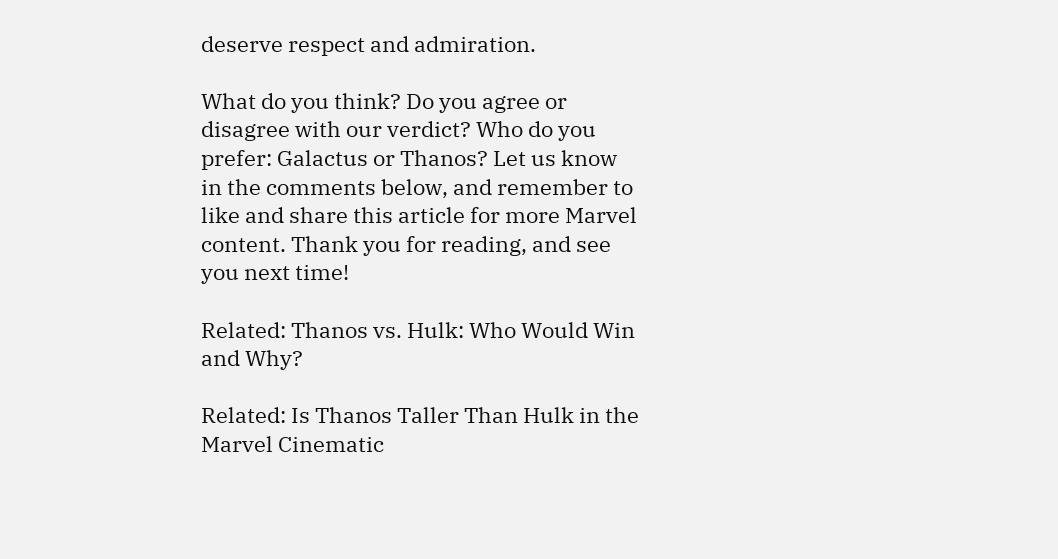deserve respect and admiration.

What do you think? Do you agree or disagree with our verdict? Who do you prefer: Galactus or Thanos? Let us know in the comments below, and remember to like and share this article for more Marvel content. Thank you for reading, and see you next time!

Related: Thanos vs. Hulk: Who Would Win and Why?

Related: Is Thanos Taller Than Hulk in the Marvel Cinematic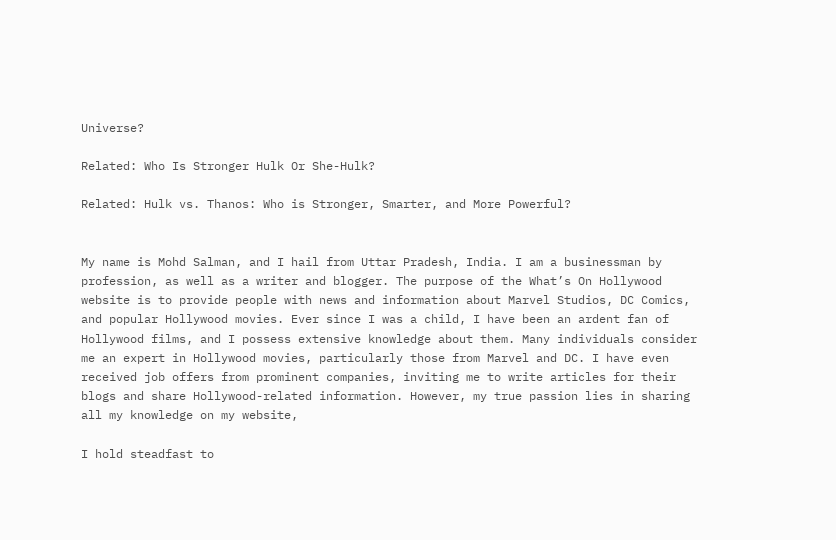Universe?

Related: Who Is Stronger Hulk Or She-Hulk?

Related: Hulk vs. Thanos: Who is Stronger, Smarter, and More Powerful?


My name is Mohd Salman, and I hail from Uttar Pradesh, India. I am a businessman by profession, as well as a writer and blogger. The purpose of the What’s On Hollywood website is to provide people with news and information about Marvel Studios, DC Comics, and popular Hollywood movies. Ever since I was a child, I have been an ardent fan of Hollywood films, and I possess extensive knowledge about them. Many individuals consider me an expert in Hollywood movies, particularly those from Marvel and DC. I have even received job offers from prominent companies, inviting me to write articles for their blogs and share Hollywood-related information. However, my true passion lies in sharing all my knowledge on my website,

I hold steadfast to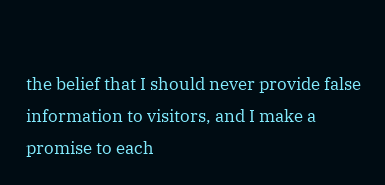the belief that I should never provide false information to visitors, and I make a promise to each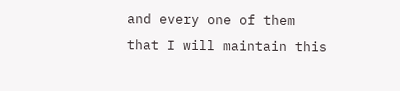and every one of them that I will maintain this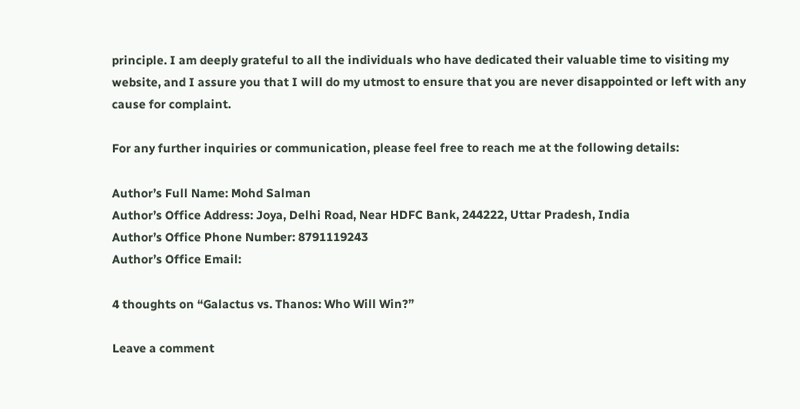principle. I am deeply grateful to all the individuals who have dedicated their valuable time to visiting my website, and I assure you that I will do my utmost to ensure that you are never disappointed or left with any cause for complaint.

For any further inquiries or communication, please feel free to reach me at the following details:

Author’s Full Name: Mohd Salman
Author’s Office Address: Joya, Delhi Road, Near HDFC Bank, 244222, Uttar Pradesh, India
Author’s Office Phone Number: 8791119243
Author’s Office Email:

4 thoughts on “Galactus vs. Thanos: Who Will Win?”

Leave a comment